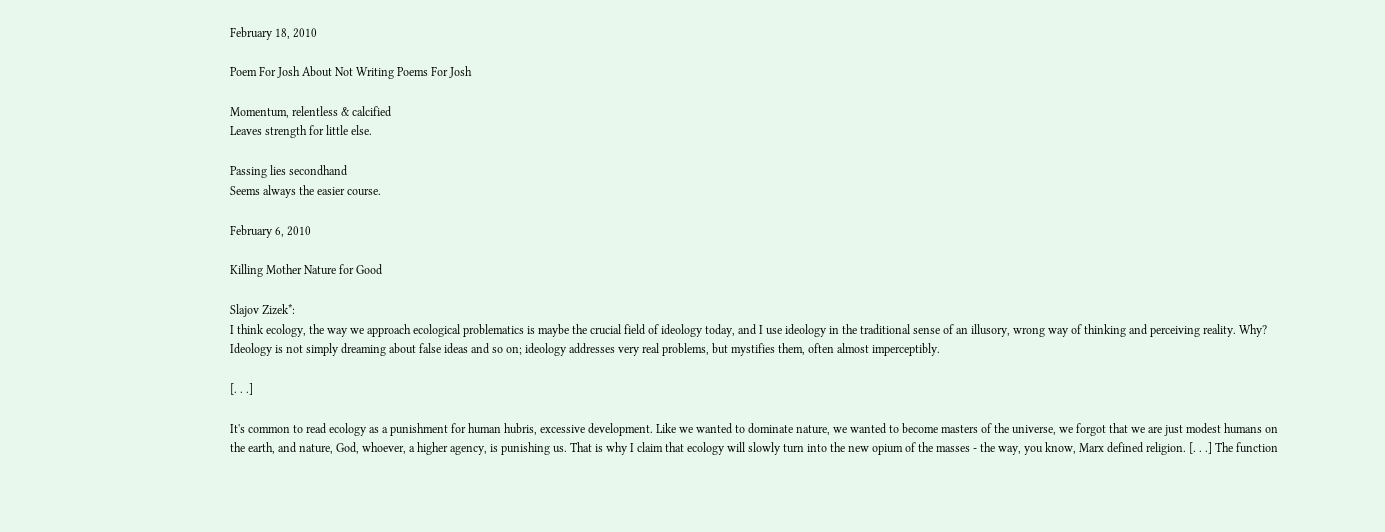February 18, 2010

Poem For Josh About Not Writing Poems For Josh

Momentum, relentless & calcified
Leaves strength for little else.

Passing lies secondhand
Seems always the easier course.

February 6, 2010

Killing Mother Nature for Good

Slajov Zizek*:
I think ecology, the way we approach ecological problematics is maybe the crucial field of ideology today, and I use ideology in the traditional sense of an illusory, wrong way of thinking and perceiving reality. Why? Ideology is not simply dreaming about false ideas and so on; ideology addresses very real problems, but mystifies them, often almost imperceptibly.

[. . .]

It's common to read ecology as a punishment for human hubris, excessive development. Like we wanted to dominate nature, we wanted to become masters of the universe, we forgot that we are just modest humans on the earth, and nature, God, whoever, a higher agency, is punishing us. That is why I claim that ecology will slowly turn into the new opium of the masses - the way, you know, Marx defined religion. [. . .] The function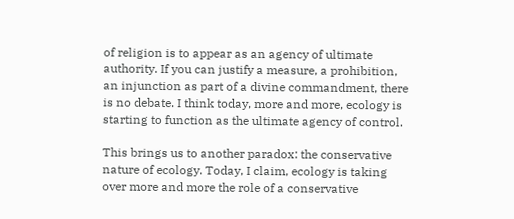of religion is to appear as an agency of ultimate authority. If you can justify a measure, a prohibition, an injunction as part of a divine commandment, there is no debate. I think today, more and more, ecology is starting to function as the ultimate agency of control.

This brings us to another paradox: the conservative nature of ecology. Today, I claim, ecology is taking over more and more the role of a conservative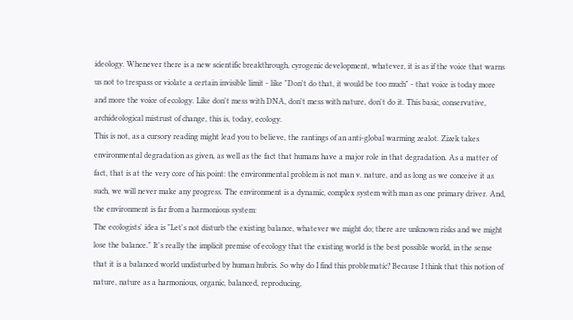ideology. Whenever there is a new scientific breakthrough, cyrogenic development, whatever, it is as if the voice that warns us not to trespass or violate a certain invisible limit - like "Don't do that, it would be too much" - that voice is today more and more the voice of ecology. Like don't mess with DNA, don't mess with nature, don't do it. This basic, conservative, archideological mistrust of change, this is, today, ecology.
This is not, as a cursory reading might lead you to believe, the rantings of an anti-global warming zealot. Zizek takes environmental degradation as given, as well as the fact that humans have a major role in that degradation. As a matter of fact, that is at the very core of his point: the environmental problem is not man v. nature, and as long as we conceive it as such, we will never make any progress. The environment is a dynamic, complex system with man as one primary driver. And, the environment is far from a harmonious system:
The ecologists' idea is "Let's not disturb the existing balance, whatever we might do; there are unknown risks and we might lose the balance." It's really the implicit premise of ecology that the existing world is the best possible world, in the sense that it is a balanced world undisturbed by human hubris. So why do I find this problematic? Because I think that this notion of nature, nature as a harmonious, organic, balanced, reproducing,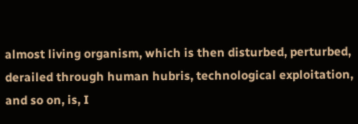almost living organism, which is then disturbed, perturbed, derailed through human hubris, technological exploitation, and so on, is, I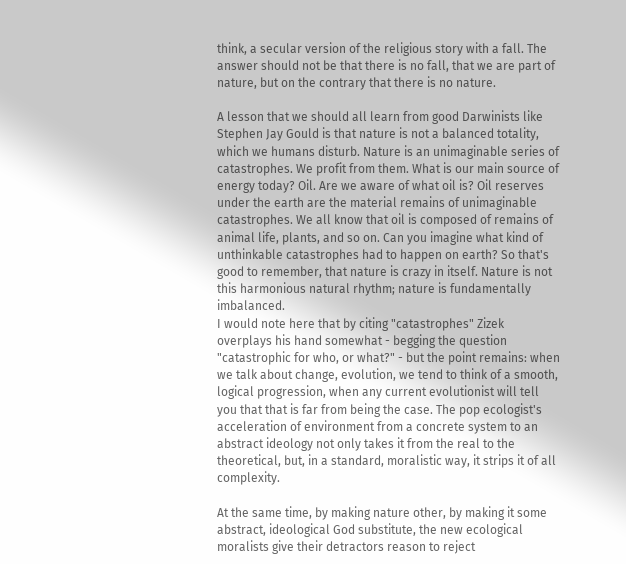think, a secular version of the religious story with a fall. The answer should not be that there is no fall, that we are part of nature, but on the contrary that there is no nature.

A lesson that we should all learn from good Darwinists like Stephen Jay Gould is that nature is not a balanced totality, which we humans disturb. Nature is an unimaginable series of catastrophes. We profit from them. What is our main source of energy today? Oil. Are we aware of what oil is? Oil reserves under the earth are the material remains of unimaginable catastrophes. We all know that oil is composed of remains of animal life, plants, and so on. Can you imagine what kind of unthinkable catastrophes had to happen on earth? So that's good to remember, that nature is crazy in itself. Nature is not this harmonious natural rhythm; nature is fundamentally imbalanced.
I would note here that by citing "catastrophes" Zizek overplays his hand somewhat - begging the question "catastrophic for who, or what?" - but the point remains: when we talk about change, evolution, we tend to think of a smooth, logical progression, when any current evolutionist will tell you that that is far from being the case. The pop ecologist's acceleration of environment from a concrete system to an abstract ideology not only takes it from the real to the theoretical, but, in a standard, moralistic way, it strips it of all complexity.

At the same time, by making nature other, by making it some abstract, ideological God substitute, the new ecological moralists give their detractors reason to reject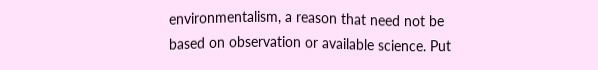environmentalism, a reason that need not be based on observation or available science. Put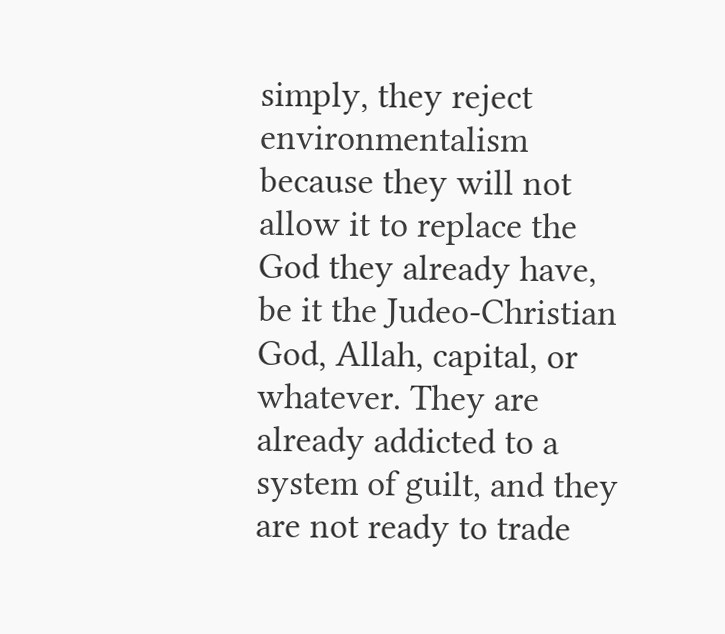simply, they reject environmentalism because they will not allow it to replace the God they already have, be it the Judeo-Christian God, Allah, capital, or whatever. They are already addicted to a system of guilt, and they are not ready to trade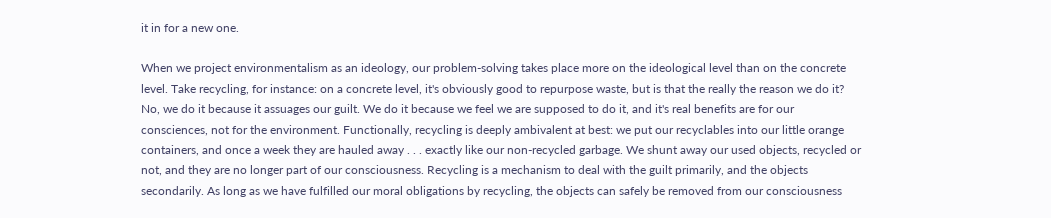it in for a new one.

When we project environmentalism as an ideology, our problem-solving takes place more on the ideological level than on the concrete level. Take recycling, for instance: on a concrete level, it's obviously good to repurpose waste, but is that the really the reason we do it? No, we do it because it assuages our guilt. We do it because we feel we are supposed to do it, and it's real benefits are for our consciences, not for the environment. Functionally, recycling is deeply ambivalent at best: we put our recyclables into our little orange containers, and once a week they are hauled away . . . exactly like our non-recycled garbage. We shunt away our used objects, recycled or not, and they are no longer part of our consciousness. Recycling is a mechanism to deal with the guilt primarily, and the objects secondarily. As long as we have fulfilled our moral obligations by recycling, the objects can safely be removed from our consciousness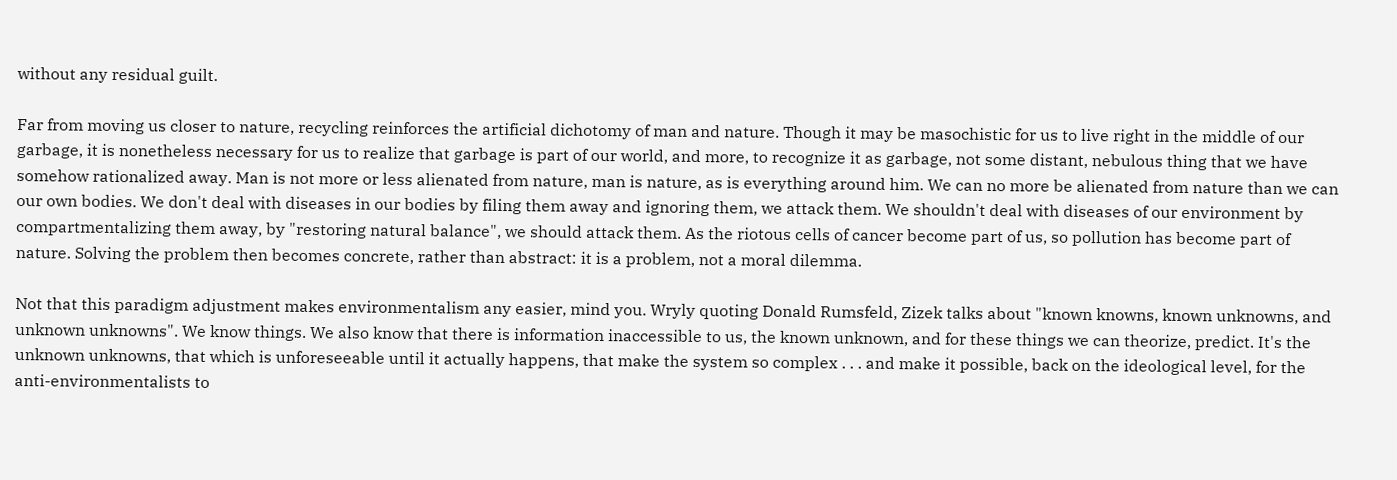without any residual guilt.

Far from moving us closer to nature, recycling reinforces the artificial dichotomy of man and nature. Though it may be masochistic for us to live right in the middle of our garbage, it is nonetheless necessary for us to realize that garbage is part of our world, and more, to recognize it as garbage, not some distant, nebulous thing that we have somehow rationalized away. Man is not more or less alienated from nature, man is nature, as is everything around him. We can no more be alienated from nature than we can our own bodies. We don't deal with diseases in our bodies by filing them away and ignoring them, we attack them. We shouldn't deal with diseases of our environment by compartmentalizing them away, by "restoring natural balance", we should attack them. As the riotous cells of cancer become part of us, so pollution has become part of nature. Solving the problem then becomes concrete, rather than abstract: it is a problem, not a moral dilemma.

Not that this paradigm adjustment makes environmentalism any easier, mind you. Wryly quoting Donald Rumsfeld, Zizek talks about "known knowns, known unknowns, and unknown unknowns". We know things. We also know that there is information inaccessible to us, the known unknown, and for these things we can theorize, predict. It's the unknown unknowns, that which is unforeseeable until it actually happens, that make the system so complex . . . and make it possible, back on the ideological level, for the anti-environmentalists to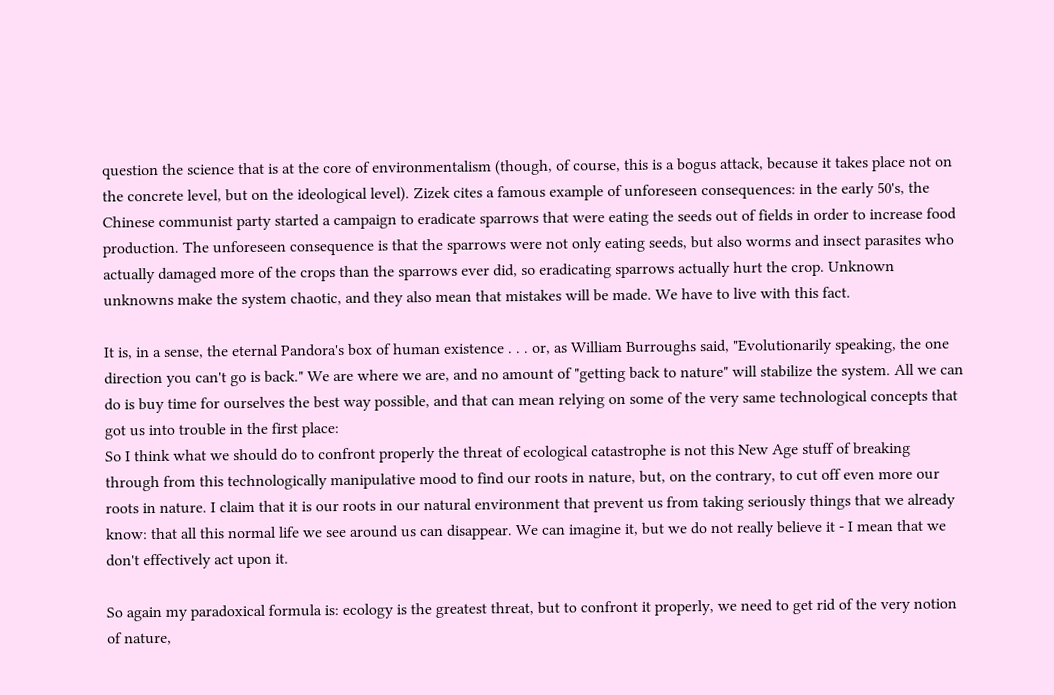question the science that is at the core of environmentalism (though, of course, this is a bogus attack, because it takes place not on the concrete level, but on the ideological level). Zizek cites a famous example of unforeseen consequences: in the early 50's, the Chinese communist party started a campaign to eradicate sparrows that were eating the seeds out of fields in order to increase food production. The unforeseen consequence is that the sparrows were not only eating seeds, but also worms and insect parasites who actually damaged more of the crops than the sparrows ever did, so eradicating sparrows actually hurt the crop. Unknown unknowns make the system chaotic, and they also mean that mistakes will be made. We have to live with this fact.

It is, in a sense, the eternal Pandora's box of human existence . . . or, as William Burroughs said, "Evolutionarily speaking, the one direction you can't go is back." We are where we are, and no amount of "getting back to nature" will stabilize the system. All we can do is buy time for ourselves the best way possible, and that can mean relying on some of the very same technological concepts that got us into trouble in the first place:
So I think what we should do to confront properly the threat of ecological catastrophe is not this New Age stuff of breaking through from this technologically manipulative mood to find our roots in nature, but, on the contrary, to cut off even more our roots in nature. I claim that it is our roots in our natural environment that prevent us from taking seriously things that we already know: that all this normal life we see around us can disappear. We can imagine it, but we do not really believe it - I mean that we don't effectively act upon it.

So again my paradoxical formula is: ecology is the greatest threat, but to confront it properly, we need to get rid of the very notion of nature,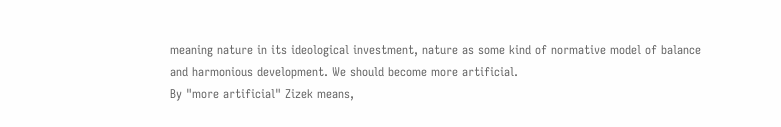meaning nature in its ideological investment, nature as some kind of normative model of balance and harmonious development. We should become more artificial.
By "more artificial" Zizek means,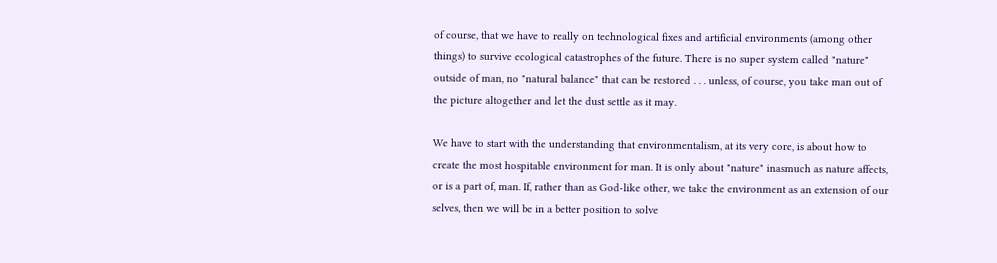of course, that we have to really on technological fixes and artificial environments (among other things) to survive ecological catastrophes of the future. There is no super system called "nature" outside of man, no "natural balance" that can be restored . . . unless, of course, you take man out of the picture altogether and let the dust settle as it may.

We have to start with the understanding that environmentalism, at its very core, is about how to create the most hospitable environment for man. It is only about "nature" inasmuch as nature affects, or is a part of, man. If, rather than as God-like other, we take the environment as an extension of our selves, then we will be in a better position to solve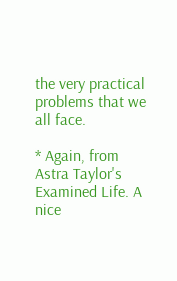the very practical problems that we all face.

* Again, from Astra Taylor's Examined Life. A nice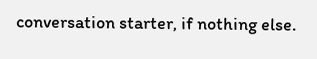conversation starter, if nothing else.